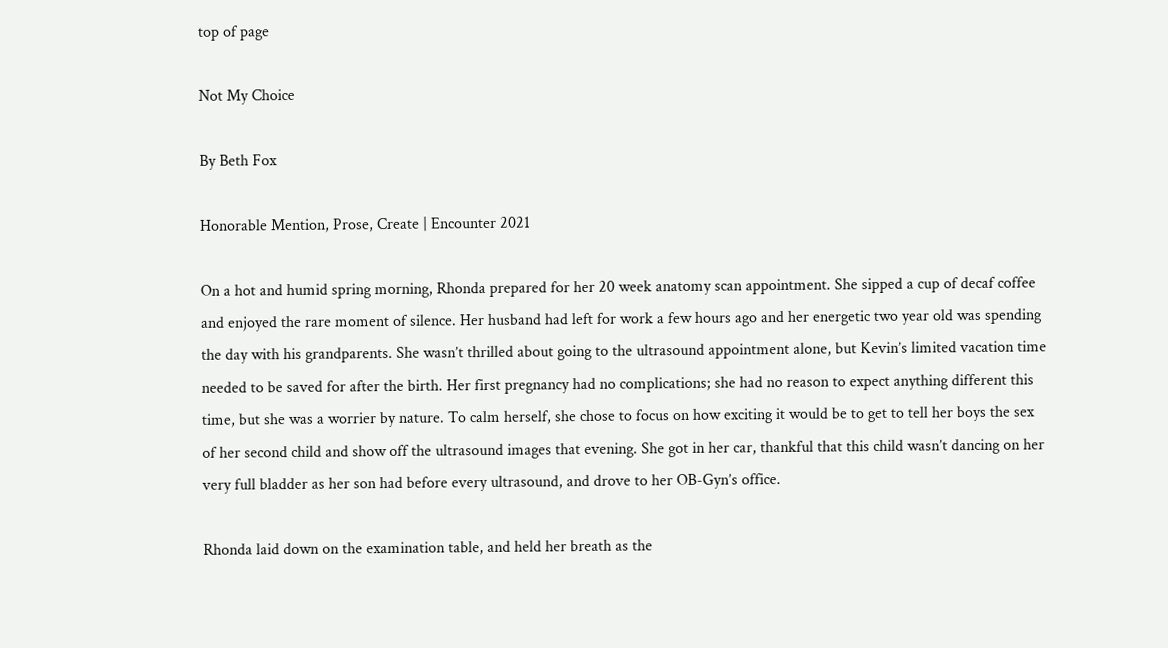top of page

Not My Choice

By Beth Fox

Honorable Mention, Prose, Create | Encounter 2021

On a hot and humid spring morning, Rhonda prepared for her 20 week anatomy scan appointment. She sipped a cup of decaf coffee and enjoyed the rare moment of silence. Her husband had left for work a few hours ago and her energetic two year old was spending the day with his grandparents. She wasn’t thrilled about going to the ultrasound appointment alone, but Kevin’s limited vacation time needed to be saved for after the birth. Her first pregnancy had no complications; she had no reason to expect anything different this time, but she was a worrier by nature. To calm herself, she chose to focus on how exciting it would be to get to tell her boys the sex of her second child and show off the ultrasound images that evening. She got in her car, thankful that this child wasn’t dancing on her very full bladder as her son had before every ultrasound, and drove to her OB-Gyn’s office.

Rhonda laid down on the examination table, and held her breath as the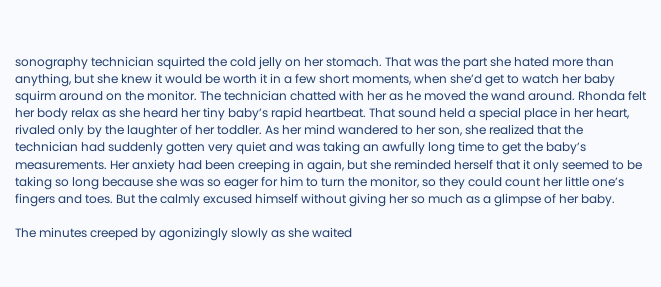sonography technician squirted the cold jelly on her stomach. That was the part she hated more than anything, but she knew it would be worth it in a few short moments, when she’d get to watch her baby squirm around on the monitor. The technician chatted with her as he moved the wand around. Rhonda felt her body relax as she heard her tiny baby’s rapid heartbeat. That sound held a special place in her heart, rivaled only by the laughter of her toddler. As her mind wandered to her son, she realized that the technician had suddenly gotten very quiet and was taking an awfully long time to get the baby’s measurements. Her anxiety had been creeping in again, but she reminded herself that it only seemed to be taking so long because she was so eager for him to turn the monitor, so they could count her little one’s fingers and toes. But the calmly excused himself without giving her so much as a glimpse of her baby.

The minutes creeped by agonizingly slowly as she waited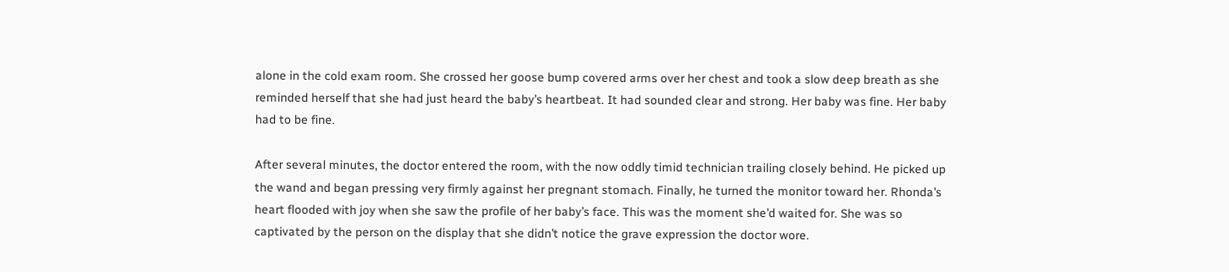alone in the cold exam room. She crossed her goose bump covered arms over her chest and took a slow deep breath as she reminded herself that she had just heard the baby’s heartbeat. It had sounded clear and strong. Her baby was fine. Her baby had to be fine.

After several minutes, the doctor entered the room, with the now oddly timid technician trailing closely behind. He picked up the wand and began pressing very firmly against her pregnant stomach. Finally, he turned the monitor toward her. Rhonda’s heart flooded with joy when she saw the profile of her baby’s face. This was the moment she’d waited for. She was so captivated by the person on the display that she didn’t notice the grave expression the doctor wore.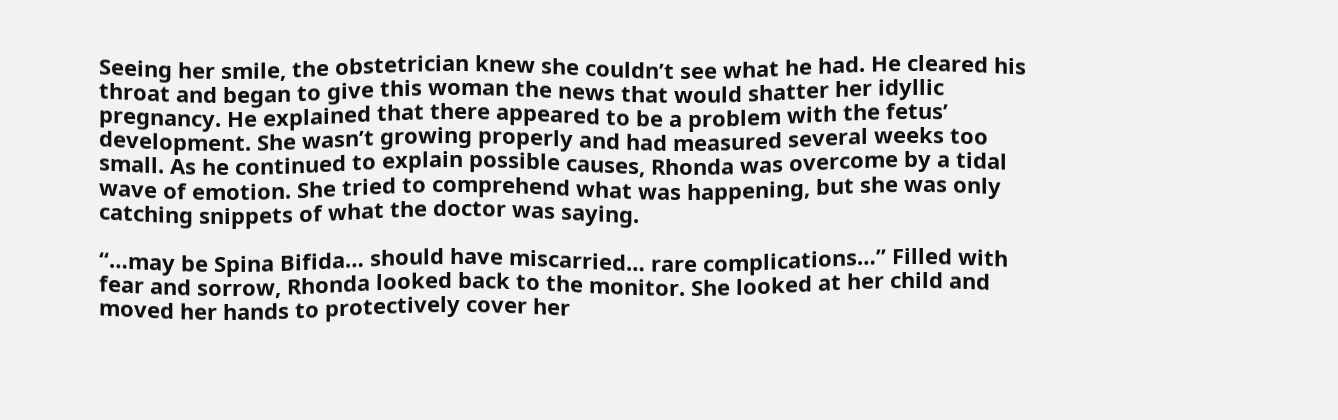Seeing her smile, the obstetrician knew she couldn’t see what he had. He cleared his throat and began to give this woman the news that would shatter her idyllic pregnancy. He explained that there appeared to be a problem with the fetus’ development. She wasn’t growing properly and had measured several weeks too small. As he continued to explain possible causes, Rhonda was overcome by a tidal wave of emotion. She tried to comprehend what was happening, but she was only catching snippets of what the doctor was saying.

“…may be Spina Bifida… should have miscarried… rare complications…” Filled with fear and sorrow, Rhonda looked back to the monitor. She looked at her child and moved her hands to protectively cover her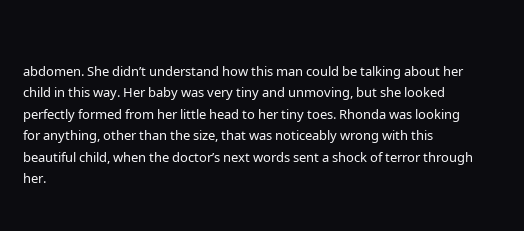abdomen. She didn’t understand how this man could be talking about her child in this way. Her baby was very tiny and unmoving, but she looked perfectly formed from her little head to her tiny toes. Rhonda was looking for anything, other than the size, that was noticeably wrong with this beautiful child, when the doctor’s next words sent a shock of terror through her.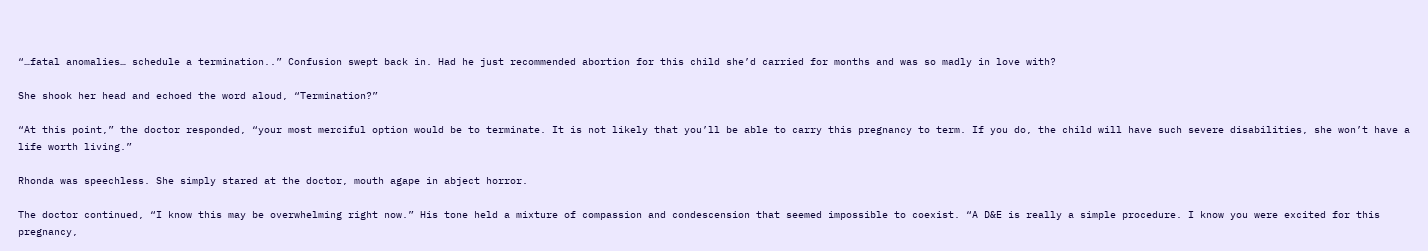“…fatal anomalies… schedule a termination..” Confusion swept back in. Had he just recommended abortion for this child she’d carried for months and was so madly in love with?

She shook her head and echoed the word aloud, “Termination?”

“At this point,” the doctor responded, “your most merciful option would be to terminate. It is not likely that you’ll be able to carry this pregnancy to term. If you do, the child will have such severe disabilities, she won’t have a life worth living.”

Rhonda was speechless. She simply stared at the doctor, mouth agape in abject horror.

The doctor continued, “I know this may be overwhelming right now.” His tone held a mixture of compassion and condescension that seemed impossible to coexist. “A D&E is really a simple procedure. I know you were excited for this pregnancy,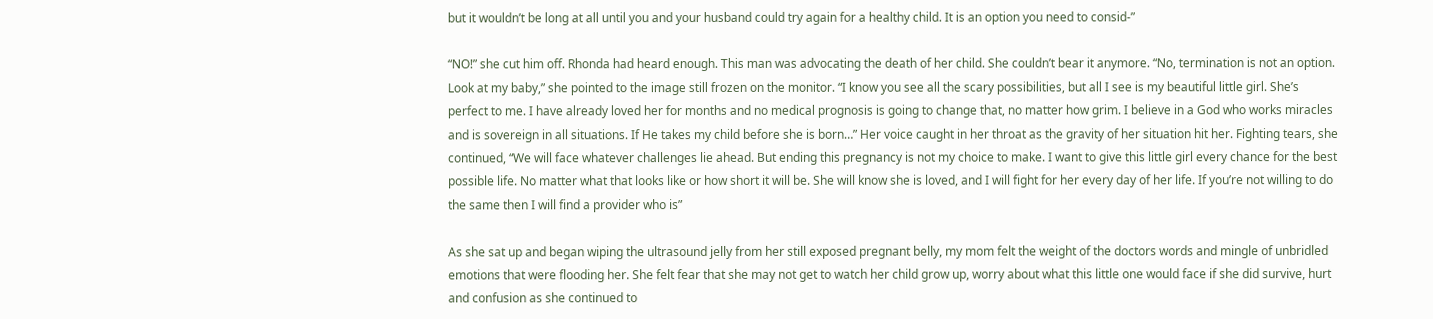but it wouldn’t be long at all until you and your husband could try again for a healthy child. It is an option you need to consid-”

“NO!” she cut him off. Rhonda had heard enough. This man was advocating the death of her child. She couldn’t bear it anymore. “No, termination is not an option. Look at my baby,” she pointed to the image still frozen on the monitor. “I know you see all the scary possibilities, but all I see is my beautiful little girl. She’s perfect to me. I have already loved her for months and no medical prognosis is going to change that, no matter how grim. I believe in a God who works miracles and is sovereign in all situations. If He takes my child before she is born…” Her voice caught in her throat as the gravity of her situation hit her. Fighting tears, she continued, “We will face whatever challenges lie ahead. But ending this pregnancy is not my choice to make. I want to give this little girl every chance for the best possible life. No matter what that looks like or how short it will be. She will know she is loved, and I will fight for her every day of her life. If you’re not willing to do the same then I will find a provider who is”

As she sat up and began wiping the ultrasound jelly from her still exposed pregnant belly, my mom felt the weight of the doctors words and mingle of unbridled emotions that were flooding her. She felt fear that she may not get to watch her child grow up, worry about what this little one would face if she did survive, hurt and confusion as she continued to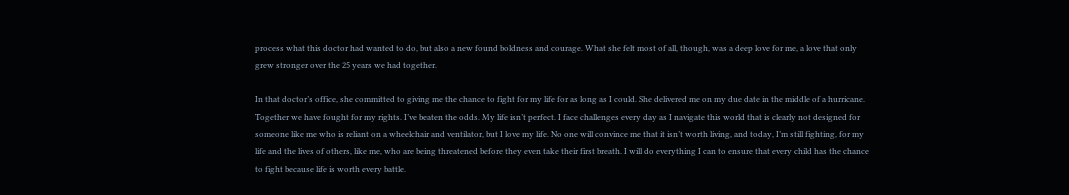process what this doctor had wanted to do, but also a new found boldness and courage. What she felt most of all, though, was a deep love for me, a love that only grew stronger over the 25 years we had together.

In that doctor’s office, she committed to giving me the chance to fight for my life for as long as I could. She delivered me on my due date in the middle of a hurricane. Together we have fought for my rights. I’ve beaten the odds. My life isn’t perfect. I face challenges every day as I navigate this world that is clearly not designed for someone like me who is reliant on a wheelchair and ventilator, but I love my life. No one will convince me that it isn’t worth living, and today, I’m still fighting, for my life and the lives of others, like me, who are being threatened before they even take their first breath. I will do everything I can to ensure that every child has the chance to fight because life is worth every battle.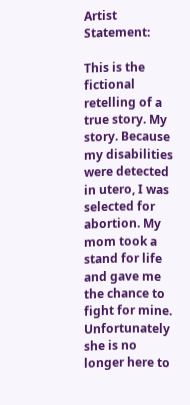Artist Statement:

This is the fictional retelling of a true story. My story. Because my disabilities were detected in utero, I was selected for abortion. My mom took a stand for life and gave me the chance to fight for mine. Unfortunately she is no longer here to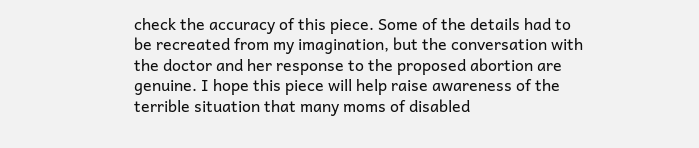check the accuracy of this piece. Some of the details had to be recreated from my imagination, but the conversation with the doctor and her response to the proposed abortion are genuine. I hope this piece will help raise awareness of the terrible situation that many moms of disabled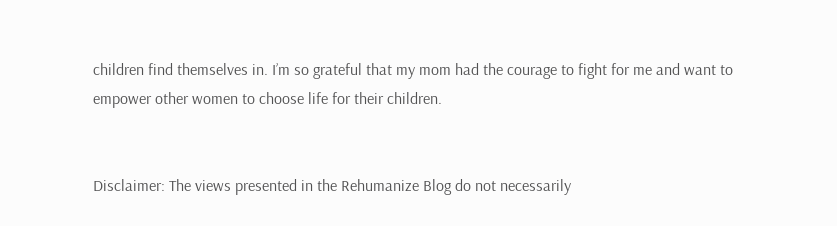children find themselves in. I’m so grateful that my mom had the courage to fight for me and want to empower other women to choose life for their children.


Disclaimer: The views presented in the Rehumanize Blog do not necessarily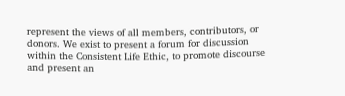represent the views of all members, contributors, or donors. We exist to present a forum for discussion within the Consistent Life Ethic, to promote discourse and present an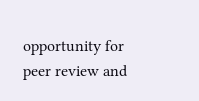opportunity for peer review and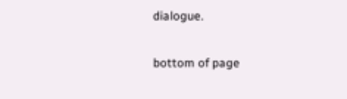dialogue.

bottom of page